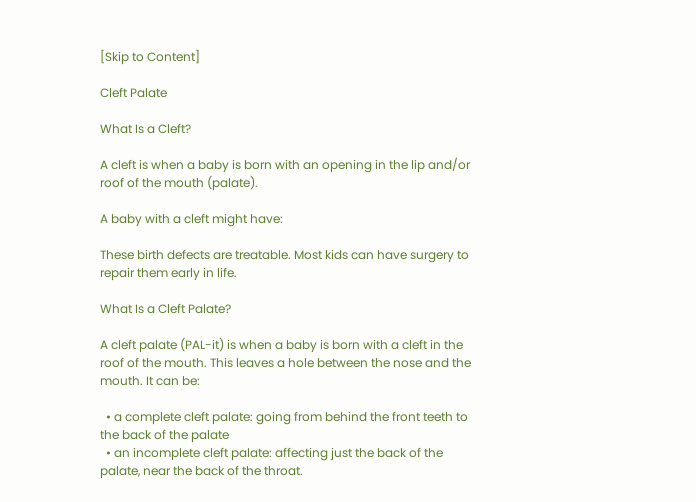[Skip to Content]

Cleft Palate

What Is a Cleft?

A cleft is when a baby is born with an opening in the lip and/or roof of the mouth (palate).

A baby with a cleft might have:

These birth defects are treatable. Most kids can have surgery to repair them early in life.

What Is a Cleft Palate?

A cleft palate (PAL-it) is when a baby is born with a cleft in the roof of the mouth. This leaves a hole between the nose and the mouth. It can be:

  • a complete cleft palate: going from behind the front teeth to the back of the palate
  • an incomplete cleft palate: affecting just the back of the palate, near the back of the throat.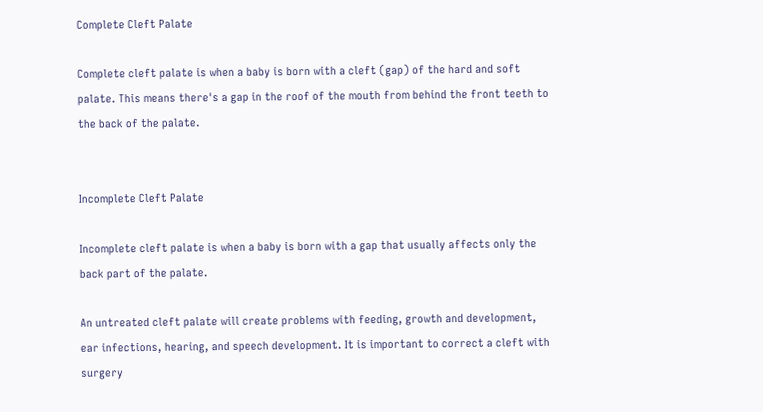Complete Cleft Palate

Complete cleft palate is when a baby is born with a cleft (gap) of the hard and soft palate. This means there's a gap in the roof of the mouth from behind the front teeth to the back of the palate.


Incomplete Cleft Palate

Incomplete cleft palate is when a baby is born with a gap that usually affects only the back part of the palate.

An untreated cleft palate will create problems with feeding, growth and development, ear infections, hearing, and speech development. It is important to correct a cleft with surgery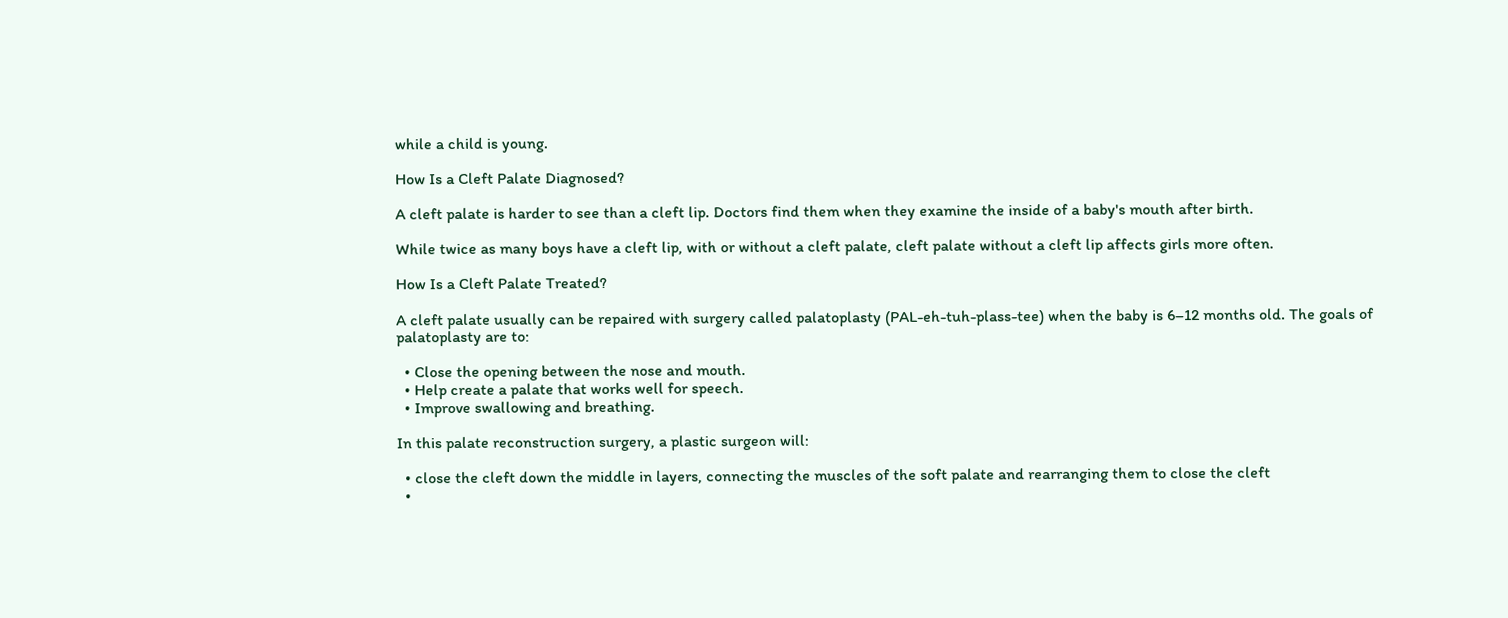while a child is young.

How Is a Cleft Palate Diagnosed?

A cleft palate is harder to see than a cleft lip. Doctors find them when they examine the inside of a baby's mouth after birth.

While twice as many boys have a cleft lip, with or without a cleft palate, cleft palate without a cleft lip affects girls more often.

How Is a Cleft Palate Treated?

A cleft palate usually can be repaired with surgery called palatoplasty (PAL-eh-tuh-plass-tee) when the baby is 6–12 months old. The goals of palatoplasty are to:

  • Close the opening between the nose and mouth.
  • Help create a palate that works well for speech.
  • Improve swallowing and breathing.

In this palate reconstruction surgery, a plastic surgeon will:

  • close the cleft down the middle in layers, connecting the muscles of the soft palate and rearranging them to close the cleft
  •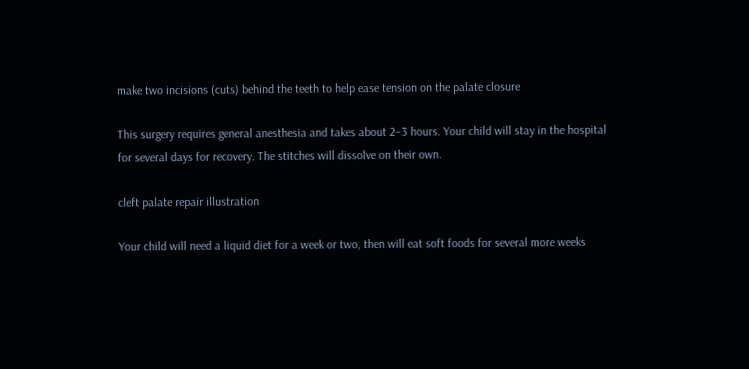make two incisions (cuts) behind the teeth to help ease tension on the palate closure

This surgery requires general anesthesia and takes about 2–3 hours. Your child will stay in the hospital for several days for recovery. The stitches will dissolve on their own.

cleft palate repair illustration

Your child will need a liquid diet for a week or two, then will eat soft foods for several more weeks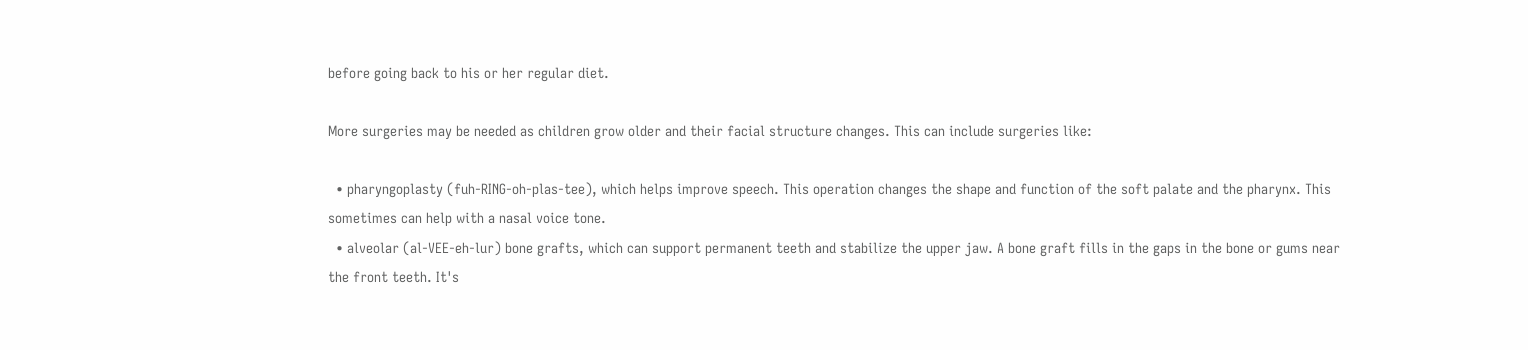before going back to his or her regular diet.

More surgeries may be needed as children grow older and their facial structure changes. This can include surgeries like:

  • pharyngoplasty (fuh-RING-oh-plas-tee), which helps improve speech. This operation changes the shape and function of the soft palate and the pharynx. This sometimes can help with a nasal voice tone.
  • alveolar (al-VEE-eh-lur) bone grafts, which can support permanent teeth and stabilize the upper jaw. A bone graft fills in the gaps in the bone or gums near the front teeth. It's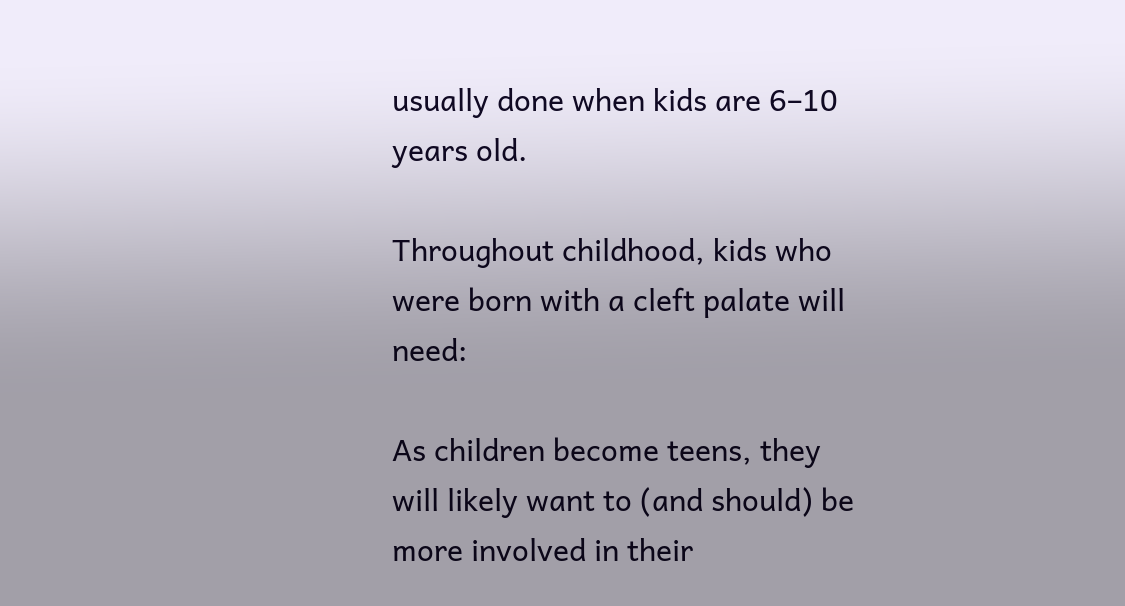usually done when kids are 6–10 years old.

Throughout childhood, kids who were born with a cleft palate will need:

As children become teens, they will likely want to (and should) be more involved in their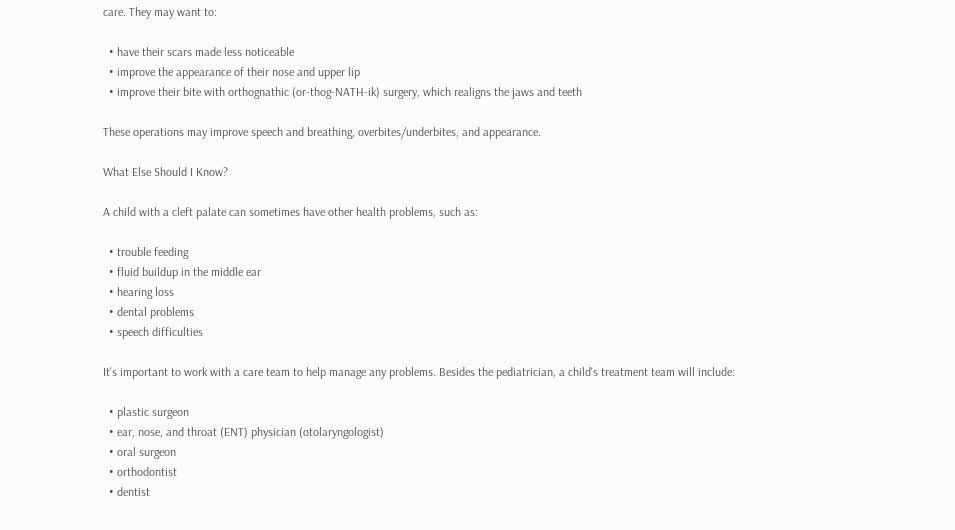care. They may want to:

  • have their scars made less noticeable
  • improve the appearance of their nose and upper lip
  • improve their bite with orthognathic (or-thog-NATH-ik) surgery, which realigns the jaws and teeth

These operations may improve speech and breathing, overbites/underbites, and appearance.

What Else Should I Know?

A child with a cleft palate can sometimes have other health problems, such as:

  • trouble feeding
  • fluid buildup in the middle ear
  • hearing loss
  • dental problems
  • speech difficulties

It's important to work with a care team to help manage any problems. Besides the pediatrician, a child's treatment team will include:

  • plastic surgeon
  • ear, nose, and throat (ENT) physician (otolaryngologist)
  • oral surgeon
  • orthodontist
  • dentist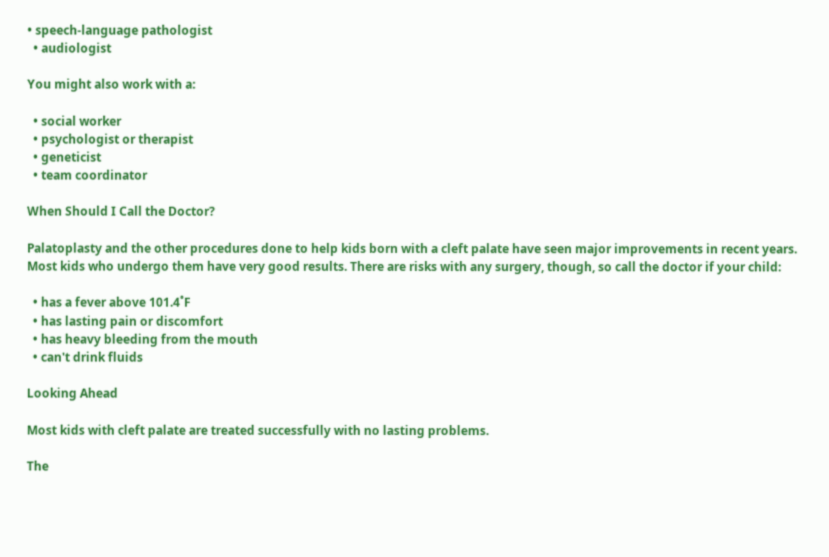• speech-language pathologist
  • audiologist

You might also work with a:

  • social worker
  • psychologist or therapist
  • geneticist
  • team coordinator

When Should I Call the Doctor?

Palatoplasty and the other procedures done to help kids born with a cleft palate have seen major improvements in recent years. Most kids who undergo them have very good results. There are risks with any surgery, though, so call the doctor if your child:

  • has a fever above 101.4˚F
  • has lasting pain or discomfort
  • has heavy bleeding from the mouth
  • can't drink fluids

Looking Ahead

Most kids with cleft palate are treated successfully with no lasting problems.

The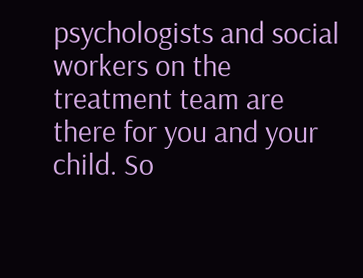psychologists and social workers on the treatment team are there for you and your child. So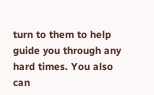turn to them to help guide you through any hard times. You also can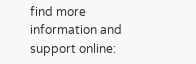find more information and support online: